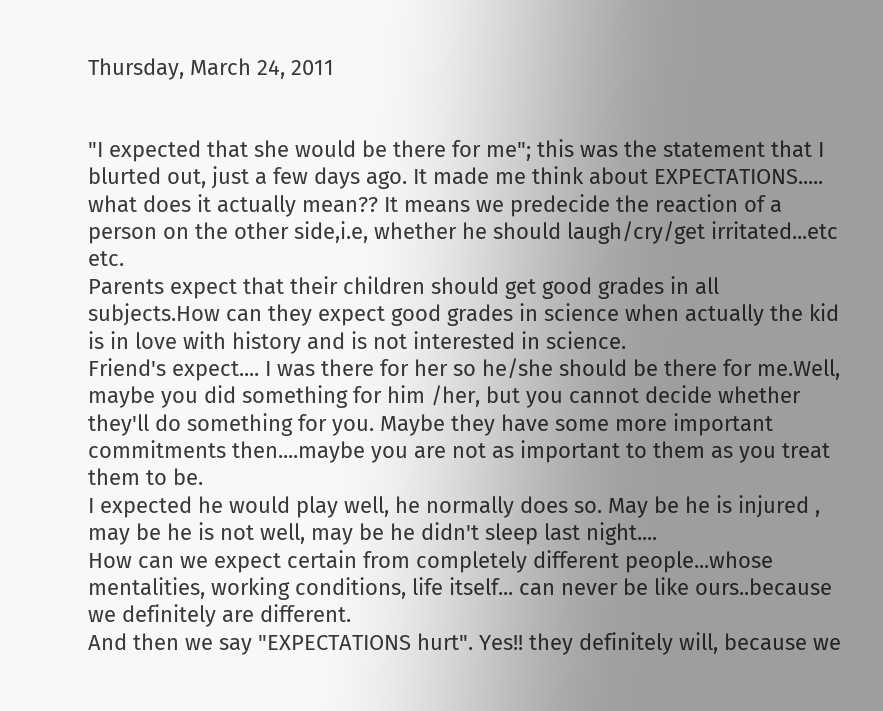Thursday, March 24, 2011


"I expected that she would be there for me"; this was the statement that I blurted out, just a few days ago. It made me think about EXPECTATIONS..... what does it actually mean?? It means we predecide the reaction of a person on the other side,i.e, whether he should laugh/cry/get irritated...etc etc.
Parents expect that their children should get good grades in all subjects.How can they expect good grades in science when actually the kid is in love with history and is not interested in science.
Friend's expect.... I was there for her so he/she should be there for me.Well, maybe you did something for him /her, but you cannot decide whether they'll do something for you. Maybe they have some more important commitments then....maybe you are not as important to them as you treat them to be.
I expected he would play well, he normally does so. May be he is injured , may be he is not well, may be he didn't sleep last night....
How can we expect certain from completely different people...whose mentalities, working conditions, life itself... can never be like ours..because we definitely are different.
And then we say "EXPECTATIONS hurt". Yes!! they definitely will, because we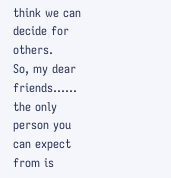think we can decide for others.
So, my dear friends...... the only person you can expect from is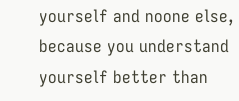yourself and noone else, because you understand yourself better than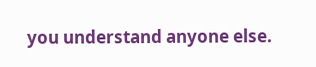you understand anyone else.